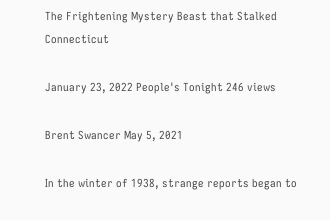The Frightening Mystery Beast that Stalked Connecticut

January 23, 2022 People's Tonight 246 views

Brent Swancer May 5, 2021

In the winter of 1938, strange reports began to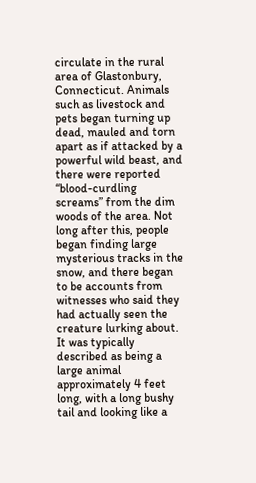circulate in the rural area of Glastonbury, Connecticut. Animals such as livestock and pets began turning up dead, mauled and torn apart as if attacked by a powerful wild beast, and there were reported “blood-curdling screams” from the dim woods of the area. Not long after this, people began finding large mysterious tracks in the snow, and there began to be accounts from witnesses who said they had actually seen the creature lurking about. It was typically described as being a large animal approximately 4 feet long, with a long bushy tail and looking like a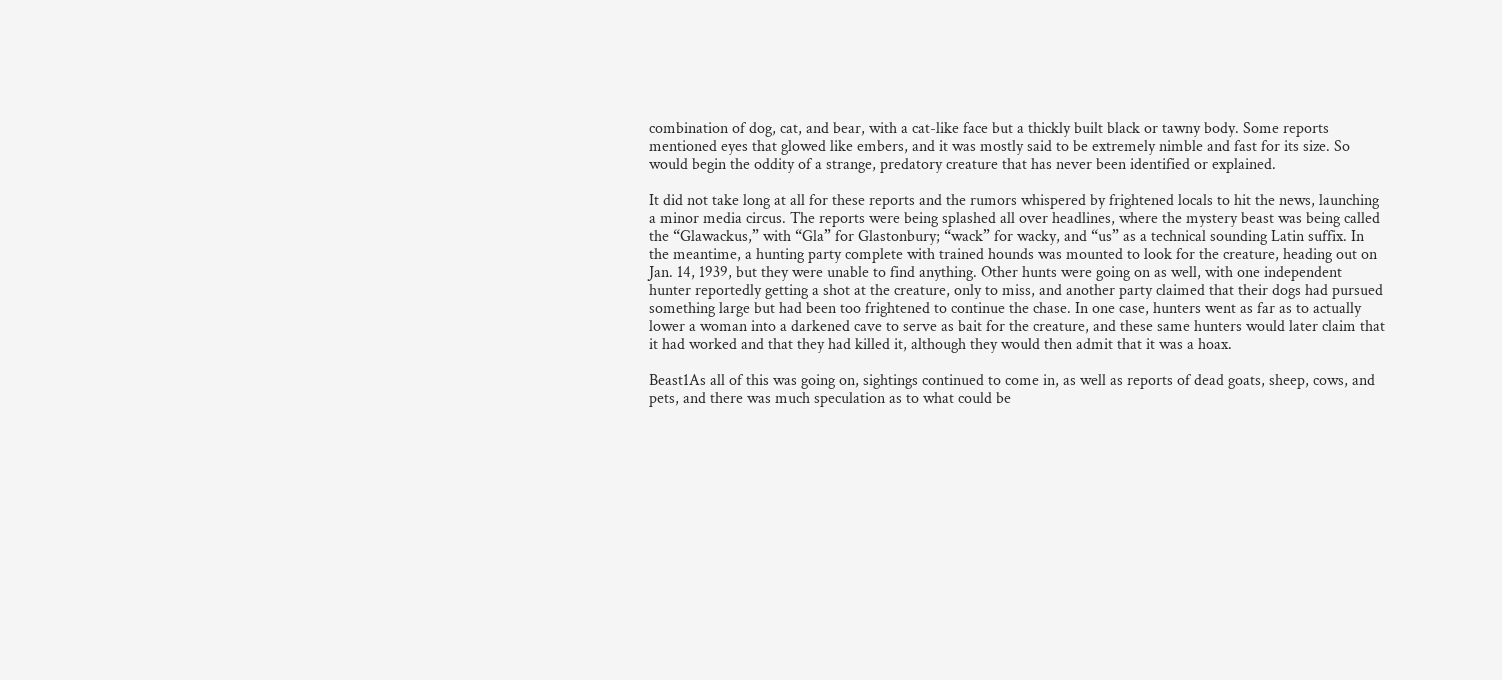combination of dog, cat, and bear, with a cat-like face but a thickly built black or tawny body. Some reports mentioned eyes that glowed like embers, and it was mostly said to be extremely nimble and fast for its size. So would begin the oddity of a strange, predatory creature that has never been identified or explained.

It did not take long at all for these reports and the rumors whispered by frightened locals to hit the news, launching a minor media circus. The reports were being splashed all over headlines, where the mystery beast was being called the “Glawackus,” with “Gla” for Glastonbury; “wack” for wacky, and “us” as a technical sounding Latin suffix. In the meantime, a hunting party complete with trained hounds was mounted to look for the creature, heading out on Jan. 14, 1939, but they were unable to find anything. Other hunts were going on as well, with one independent hunter reportedly getting a shot at the creature, only to miss, and another party claimed that their dogs had pursued something large but had been too frightened to continue the chase. In one case, hunters went as far as to actually lower a woman into a darkened cave to serve as bait for the creature, and these same hunters would later claim that it had worked and that they had killed it, although they would then admit that it was a hoax.

Beast1As all of this was going on, sightings continued to come in, as well as reports of dead goats, sheep, cows, and pets, and there was much speculation as to what could be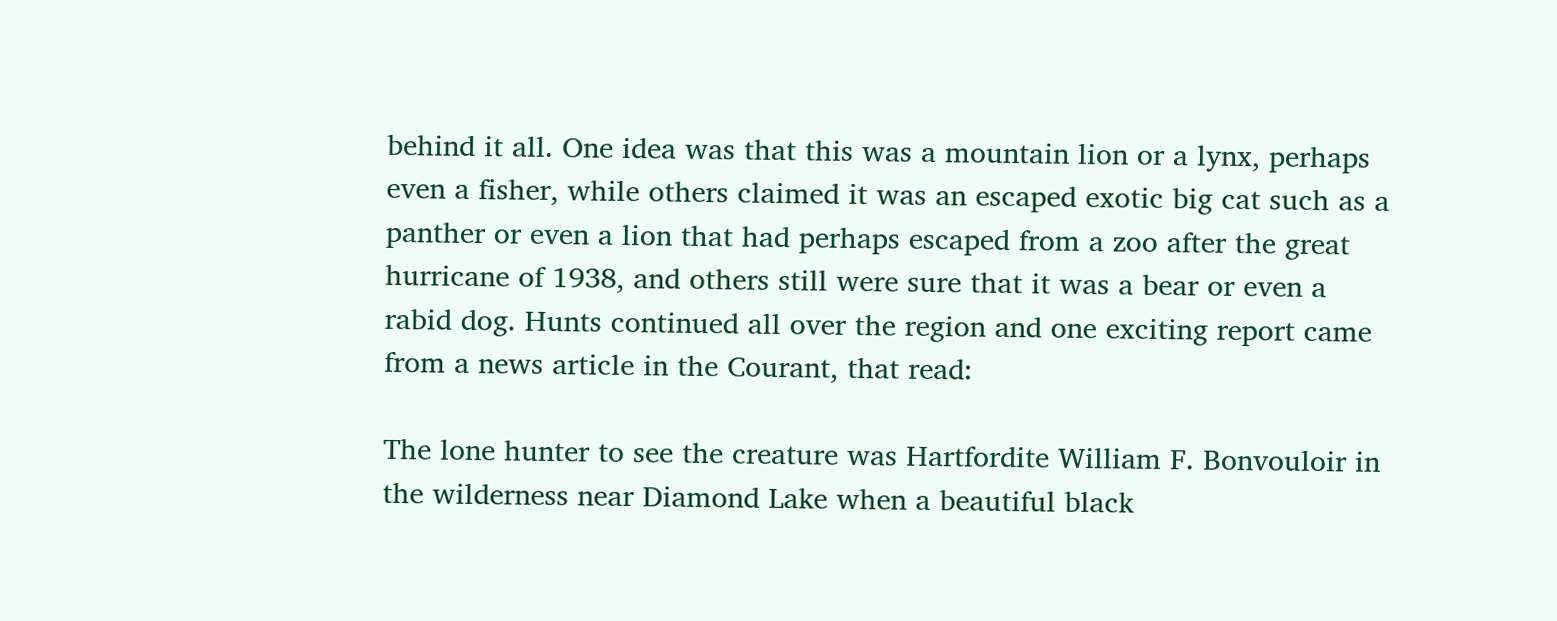behind it all. One idea was that this was a mountain lion or a lynx, perhaps even a fisher, while others claimed it was an escaped exotic big cat such as a panther or even a lion that had perhaps escaped from a zoo after the great hurricane of 1938, and others still were sure that it was a bear or even a rabid dog. Hunts continued all over the region and one exciting report came from a news article in the Courant, that read:

The lone hunter to see the creature was Hartfordite William F. Bonvouloir in the wilderness near Diamond Lake when a beautiful black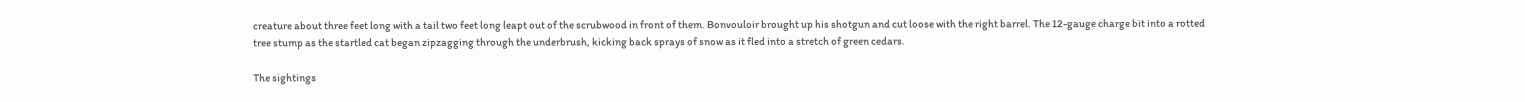creature about three feet long with a tail two feet long leapt out of the scrubwood in front of them. Bonvouloir brought up his shotgun and cut loose with the right barrel. The 12-gauge charge bit into a rotted tree stump as the startled cat began zipzagging through the underbrush, kicking back sprays of snow as it fled into a stretch of green cedars.

The sightings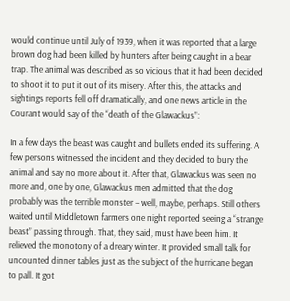would continue until July of 1939, when it was reported that a large brown dog had been killed by hunters after being caught in a bear trap. The animal was described as so vicious that it had been decided to shoot it to put it out of its misery. After this, the attacks and sightings reports fell off dramatically, and one news article in the Courant would say of the “death of the Glawackus”:

In a few days the beast was caught and bullets ended its suffering. A few persons witnessed the incident and they decided to bury the animal and say no more about it. After that, Glawackus was seen no more and, one by one, Glawackus men admitted that the dog probably was the terrible monster – well, maybe, perhaps. Still others waited until Middletown farmers one night reported seeing a “strange beast” passing through. That, they said, must have been him. It relieved the monotony of a dreary winter. It provided small talk for uncounted dinner tables just as the subject of the hurricane began to pall. It got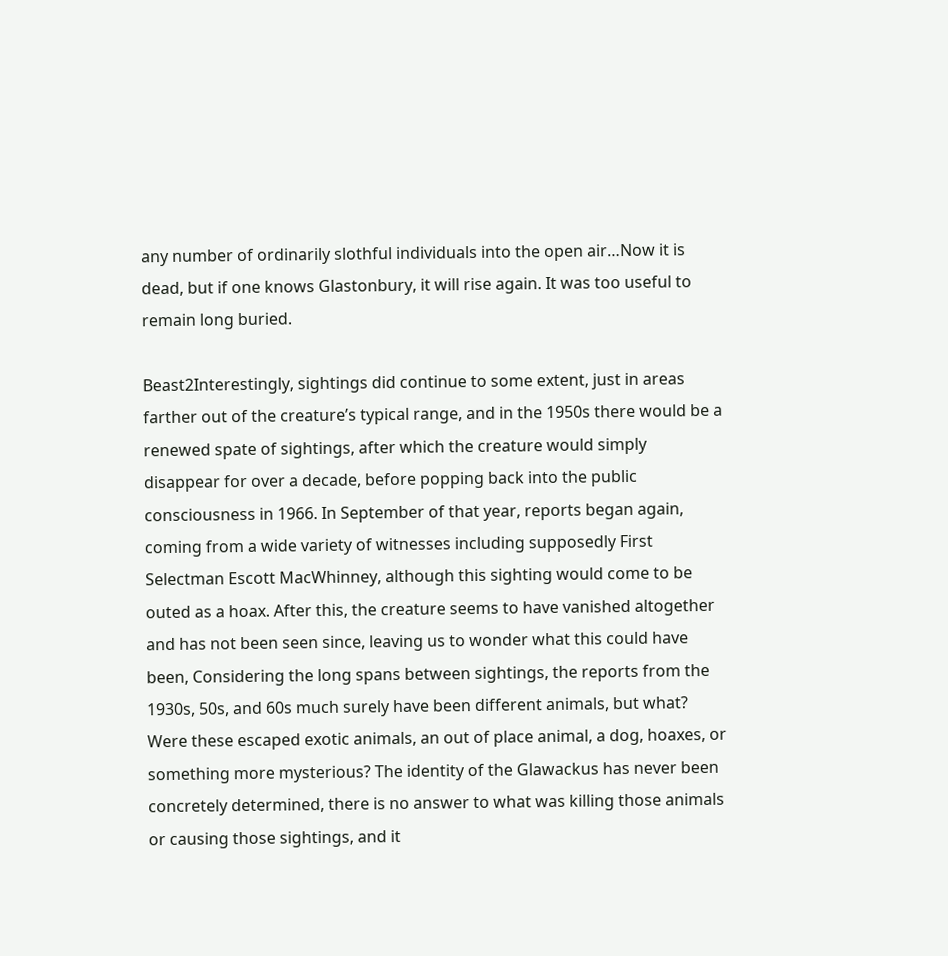any number of ordinarily slothful individuals into the open air…Now it is dead, but if one knows Glastonbury, it will rise again. It was too useful to remain long buried.

Beast2Interestingly, sightings did continue to some extent, just in areas farther out of the creature’s typical range, and in the 1950s there would be a renewed spate of sightings, after which the creature would simply disappear for over a decade, before popping back into the public consciousness in 1966. In September of that year, reports began again, coming from a wide variety of witnesses including supposedly First Selectman Escott MacWhinney, although this sighting would come to be outed as a hoax. After this, the creature seems to have vanished altogether and has not been seen since, leaving us to wonder what this could have been, Considering the long spans between sightings, the reports from the 1930s, 50s, and 60s much surely have been different animals, but what? Were these escaped exotic animals, an out of place animal, a dog, hoaxes, or something more mysterious? The identity of the Glawackus has never been concretely determined, there is no answer to what was killing those animals or causing those sightings, and it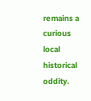remains a curious local historical oddity.